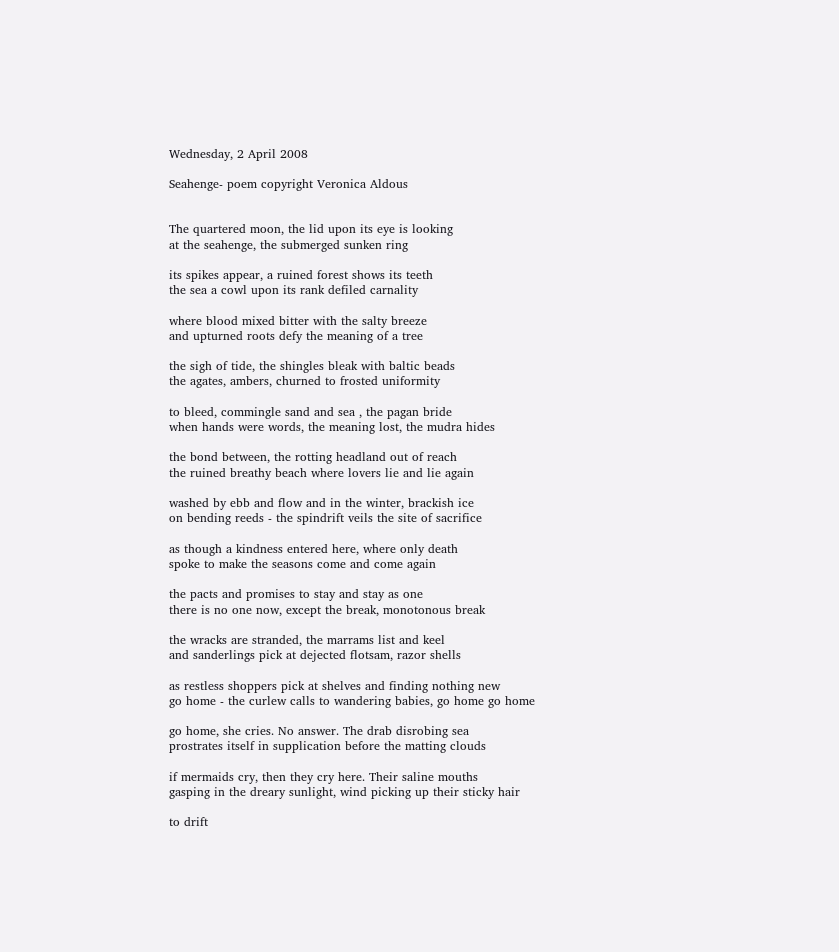Wednesday, 2 April 2008

Seahenge- poem copyright Veronica Aldous


The quartered moon, the lid upon its eye is looking
at the seahenge, the submerged sunken ring

its spikes appear, a ruined forest shows its teeth
the sea a cowl upon its rank defiled carnality

where blood mixed bitter with the salty breeze
and upturned roots defy the meaning of a tree

the sigh of tide, the shingles bleak with baltic beads
the agates, ambers, churned to frosted uniformity

to bleed, commingle sand and sea , the pagan bride
when hands were words, the meaning lost, the mudra hides

the bond between, the rotting headland out of reach
the ruined breathy beach where lovers lie and lie again

washed by ebb and flow and in the winter, brackish ice
on bending reeds - the spindrift veils the site of sacrifice

as though a kindness entered here, where only death
spoke to make the seasons come and come again

the pacts and promises to stay and stay as one
there is no one now, except the break, monotonous break

the wracks are stranded, the marrams list and keel
and sanderlings pick at dejected flotsam, razor shells

as restless shoppers pick at shelves and finding nothing new
go home - the curlew calls to wandering babies, go home go home

go home, she cries. No answer. The drab disrobing sea
prostrates itself in supplication before the matting clouds

if mermaids cry, then they cry here. Their saline mouths
gasping in the dreary sunlight, wind picking up their sticky hair

to drift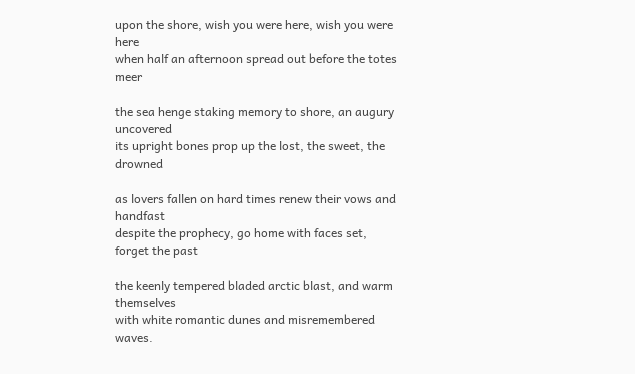upon the shore, wish you were here, wish you were here
when half an afternoon spread out before the totes meer

the sea henge staking memory to shore, an augury uncovered
its upright bones prop up the lost, the sweet, the drowned

as lovers fallen on hard times renew their vows and handfast
despite the prophecy, go home with faces set, forget the past

the keenly tempered bladed arctic blast, and warm themselves
with white romantic dunes and misremembered waves.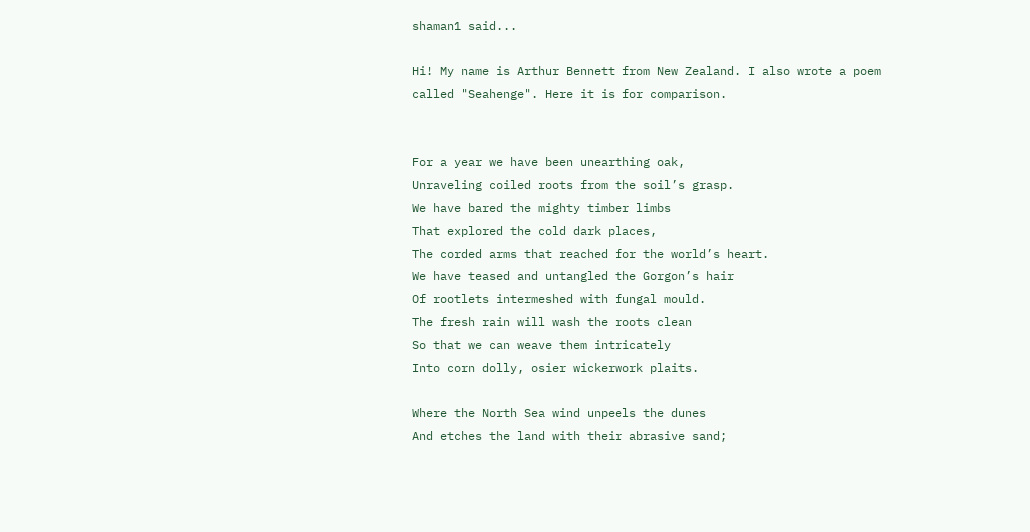shaman1 said...

Hi! My name is Arthur Bennett from New Zealand. I also wrote a poem called "Seahenge". Here it is for comparison.


For a year we have been unearthing oak,
Unraveling coiled roots from the soil’s grasp.
We have bared the mighty timber limbs
That explored the cold dark places,
The corded arms that reached for the world’s heart.
We have teased and untangled the Gorgon’s hair
Of rootlets intermeshed with fungal mould.
The fresh rain will wash the roots clean
So that we can weave them intricately
Into corn dolly, osier wickerwork plaits.

Where the North Sea wind unpeels the dunes
And etches the land with their abrasive sand;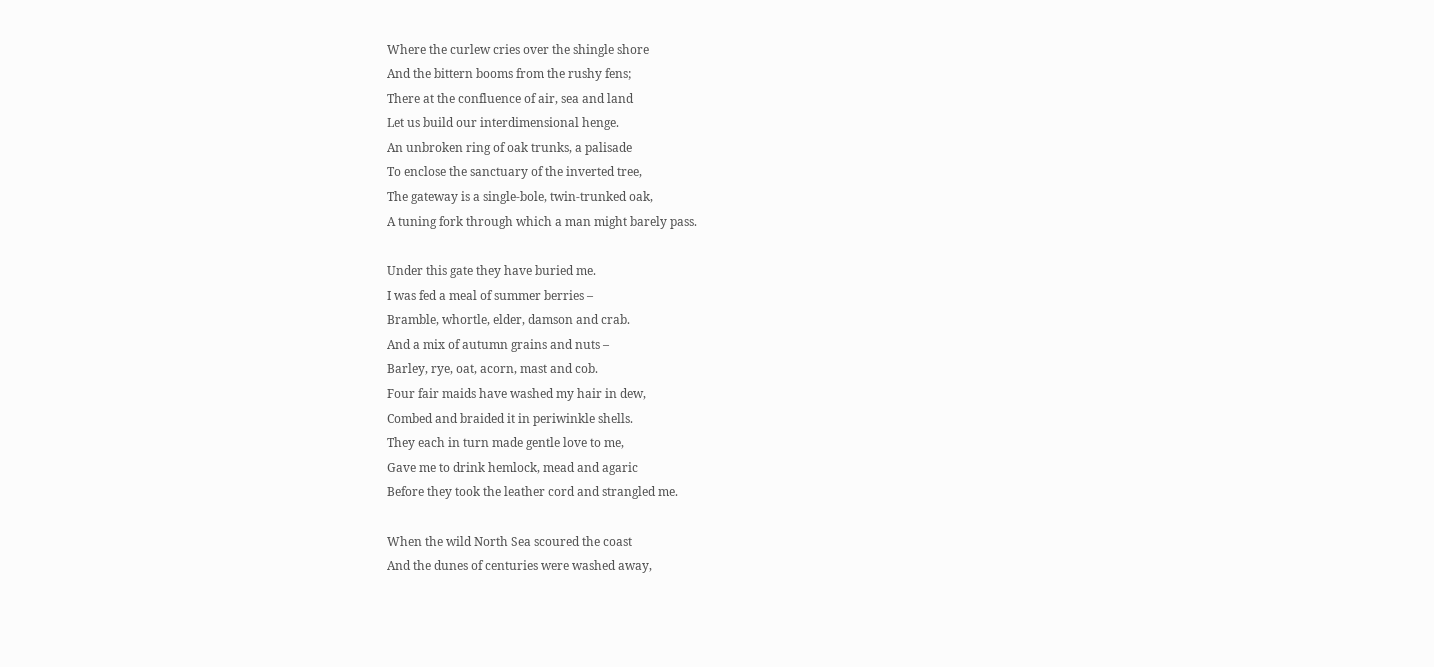Where the curlew cries over the shingle shore
And the bittern booms from the rushy fens;
There at the confluence of air, sea and land
Let us build our interdimensional henge.
An unbroken ring of oak trunks, a palisade
To enclose the sanctuary of the inverted tree,
The gateway is a single-bole, twin-trunked oak,
A tuning fork through which a man might barely pass.

Under this gate they have buried me.
I was fed a meal of summer berries –
Bramble, whortle, elder, damson and crab.
And a mix of autumn grains and nuts –
Barley, rye, oat, acorn, mast and cob.
Four fair maids have washed my hair in dew,
Combed and braided it in periwinkle shells.
They each in turn made gentle love to me,
Gave me to drink hemlock, mead and agaric
Before they took the leather cord and strangled me.

When the wild North Sea scoured the coast
And the dunes of centuries were washed away,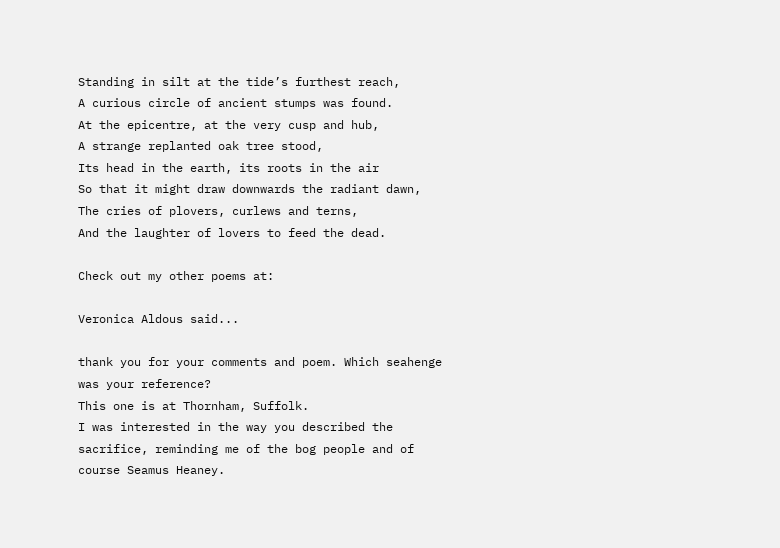Standing in silt at the tide’s furthest reach,
A curious circle of ancient stumps was found.
At the epicentre, at the very cusp and hub,
A strange replanted oak tree stood,
Its head in the earth, its roots in the air
So that it might draw downwards the radiant dawn,
The cries of plovers, curlews and terns,
And the laughter of lovers to feed the dead.

Check out my other poems at:

Veronica Aldous said...

thank you for your comments and poem. Which seahenge was your reference?
This one is at Thornham, Suffolk.
I was interested in the way you described the sacrifice, reminding me of the bog people and of course Seamus Heaney.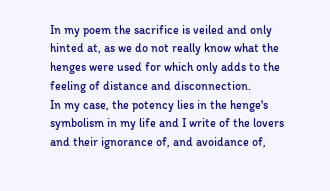In my poem the sacrifice is veiled and only hinted at, as we do not really know what the henges were used for which only adds to the feeling of distance and disconnection.
In my case, the potency lies in the henge's symbolism in my life and I write of the lovers and their ignorance of, and avoidance of,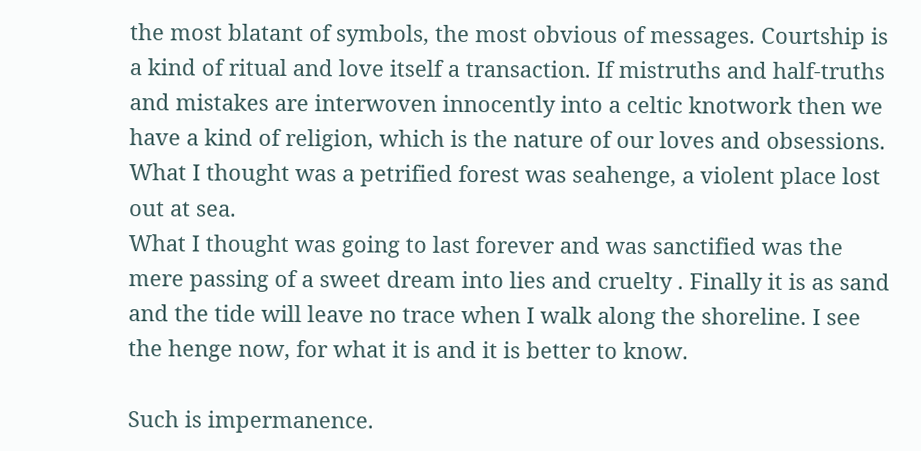the most blatant of symbols, the most obvious of messages. Courtship is a kind of ritual and love itself a transaction. If mistruths and half-truths and mistakes are interwoven innocently into a celtic knotwork then we have a kind of religion, which is the nature of our loves and obsessions.
What I thought was a petrified forest was seahenge, a violent place lost out at sea.
What I thought was going to last forever and was sanctified was the mere passing of a sweet dream into lies and cruelty . Finally it is as sand and the tide will leave no trace when I walk along the shoreline. I see the henge now, for what it is and it is better to know.

Such is impermanence.